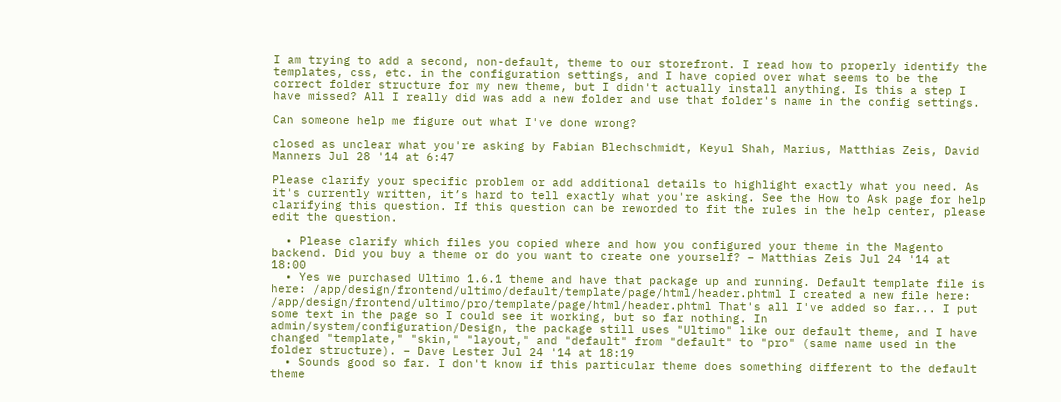I am trying to add a second, non-default, theme to our storefront. I read how to properly identify the templates, css, etc. in the configuration settings, and I have copied over what seems to be the correct folder structure for my new theme, but I didn't actually install anything. Is this a step I have missed? All I really did was add a new folder and use that folder's name in the config settings.

Can someone help me figure out what I've done wrong?

closed as unclear what you're asking by Fabian Blechschmidt, Keyul Shah, Marius, Matthias Zeis, David Manners Jul 28 '14 at 6:47

Please clarify your specific problem or add additional details to highlight exactly what you need. As it's currently written, it’s hard to tell exactly what you're asking. See the How to Ask page for help clarifying this question. If this question can be reworded to fit the rules in the help center, please edit the question.

  • Please clarify which files you copied where and how you configured your theme in the Magento backend. Did you buy a theme or do you want to create one yourself? – Matthias Zeis Jul 24 '14 at 18:00
  • Yes we purchased Ultimo 1.6.1 theme and have that package up and running. Default template file is here: /app/design/frontend/ultimo/default/template/page/html/header.phtml I created a new file here: /app/design/frontend/ultimo/pro/template/page/html/header.phtml That's all I've added so far... I put some text in the page so I could see it working, but so far nothing. In admin/system/configuration/Design, the package still uses "Ultimo" like our default theme, and I have changed "template," "skin," "layout," and "default" from "default" to "pro" (same name used in the folder structure). – Dave Lester Jul 24 '14 at 18:19
  • Sounds good so far. I don't know if this particular theme does something different to the default theme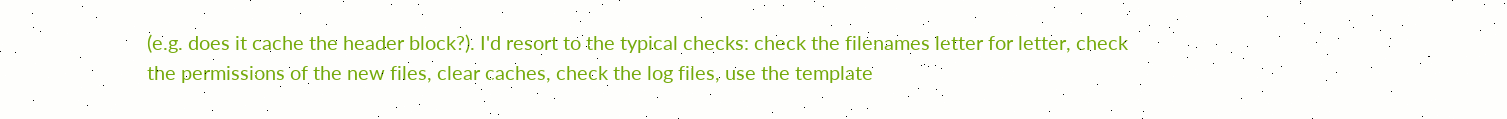(e.g. does it cache the header block?). I'd resort to the typical checks: check the filenames letter for letter, check the permissions of the new files, clear caches, check the log files, use the template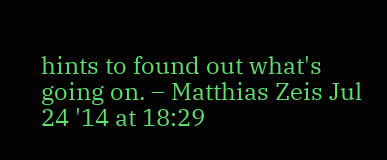hints to found out what's going on. – Matthias Zeis Jul 24 '14 at 18:29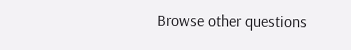Browse other questions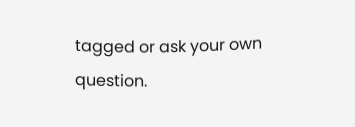tagged or ask your own question.